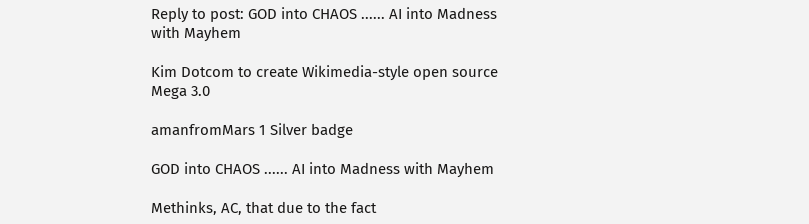Reply to post: GOD into CHAOS ...... AI into Madness with Mayhem

Kim Dotcom to create Wikimedia-style open source Mega 3.0

amanfromMars 1 Silver badge

GOD into CHAOS ...... AI into Madness with Mayhem

Methinks, AC, that due to the fact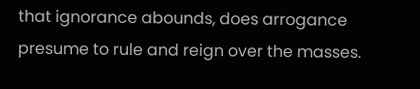that ignorance abounds, does arrogance presume to rule and reign over the masses.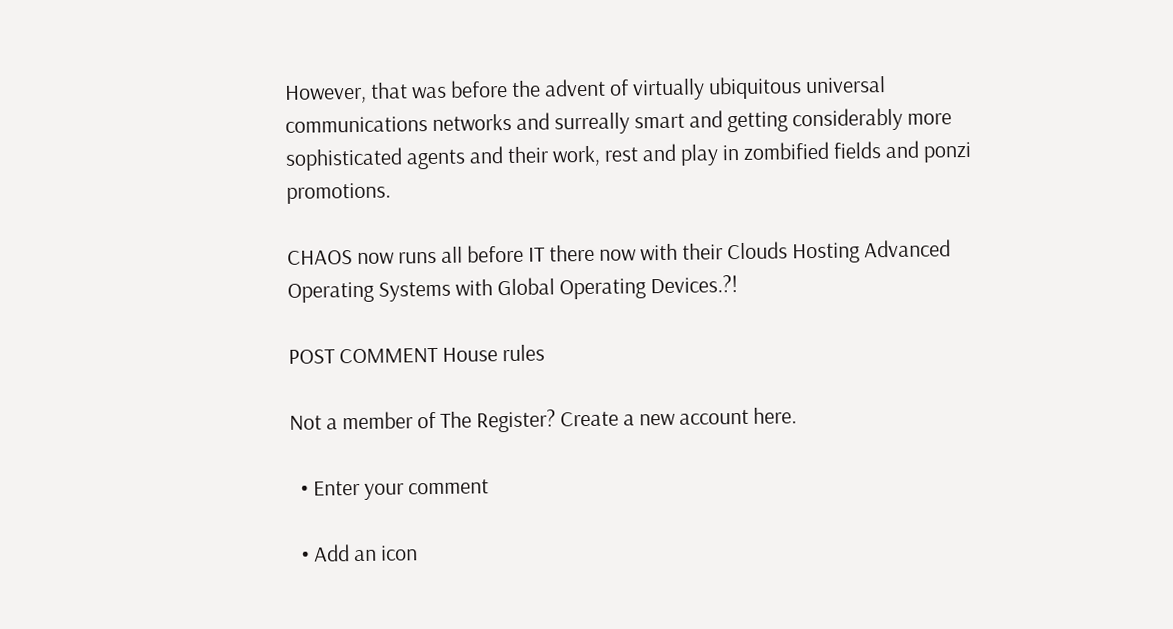However, that was before the advent of virtually ubiquitous universal communications networks and surreally smart and getting considerably more sophisticated agents and their work, rest and play in zombified fields and ponzi promotions.

CHAOS now runs all before IT there now with their Clouds Hosting Advanced Operating Systems with Global Operating Devices.?!

POST COMMENT House rules

Not a member of The Register? Create a new account here.

  • Enter your comment

  • Add an icon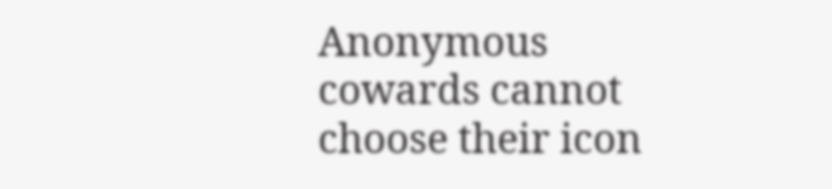Anonymous cowards cannot choose their icon